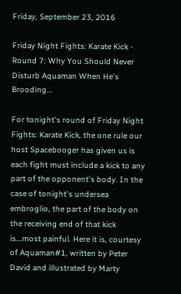Friday, September 23, 2016

Friday Night Fights: Karate Kick - Round 7: Why You Should Never Disturb Aquaman When He's Brooding...

For tonight's round of Friday Night Fights: Karate Kick, the one rule our host Spacebooger has given us is each fight must include a kick to any part of the opponent's body. In the case of tonight's undersea embroglio, the part of the body on the receiving end of that kick is...most painful. Here it is, courtesy of Aquaman#1, written by Peter David and illustrated by Marty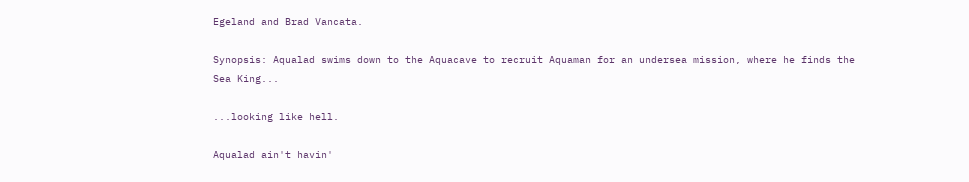Egeland and Brad Vancata.

Synopsis: Aqualad swims down to the Aquacave to recruit Aquaman for an undersea mission, where he finds the Sea King...

...looking like hell.

Aqualad ain't havin'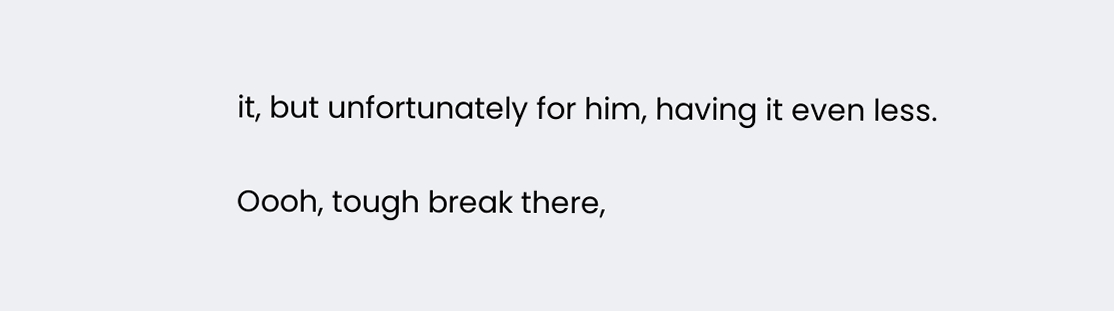it, but unfortunately for him, having it even less.

Oooh, tough break there,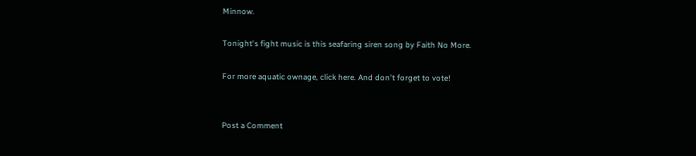Minnow.

Tonight's fight music is this seafaring siren song by Faith No More.

For more aquatic ownage, click here. And don't forget to vote!


Post a Comment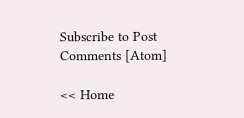Subscribe to Post Comments [Atom]

<< Home